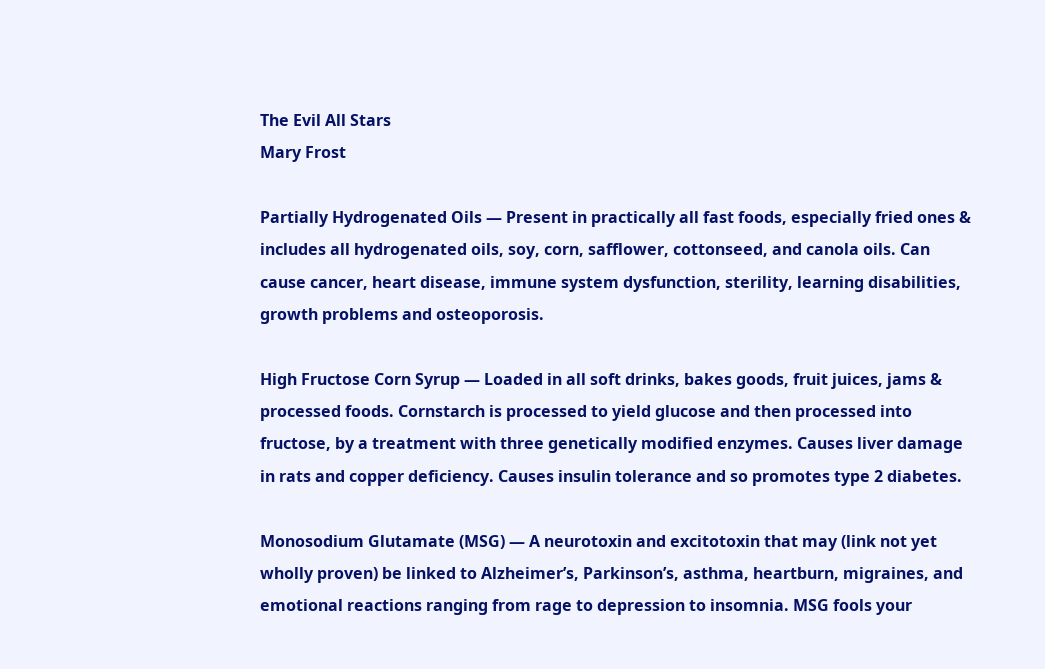The Evil All Stars
Mary Frost

Partially Hydrogenated Oils — Present in practically all fast foods, especially fried ones & includes all hydrogenated oils, soy, corn, safflower, cottonseed, and canola oils. Can cause cancer, heart disease, immune system dysfunction, sterility, learning disabilities, growth problems and osteoporosis.

High Fructose Corn Syrup — Loaded in all soft drinks, bakes goods, fruit juices, jams & processed foods. Cornstarch is processed to yield glucose and then processed into fructose, by a treatment with three genetically modified enzymes. Causes liver damage in rats and copper deficiency. Causes insulin tolerance and so promotes type 2 diabetes.

Monosodium Glutamate (MSG) — A neurotoxin and excitotoxin that may (link not yet wholly proven) be linked to Alzheimer’s, Parkinson’s, asthma, heartburn, migraines, and emotional reactions ranging from rage to depression to insomnia. MSG fools your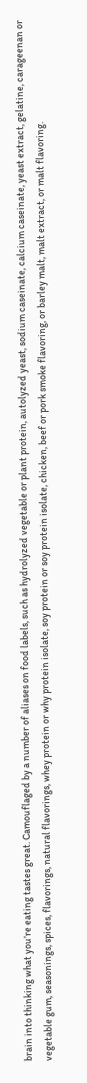brain into thinking what you’re eating tastes great. Camouflaged by a number of aliases on food labels, such as hydrolyzed vegetable or plant protein, autolyzed yeast, sodium caseinate, calcium caseinate, yeast extract, gelatine, carageenan or vegetable gum, seasonings, spices, flavorings, natural flavorings, whey protein or why protein isolate, soy protein or soy protein isolate, chicken, beef or pork smoke flavoring, or barley malt, malt extract, or malt flavoring.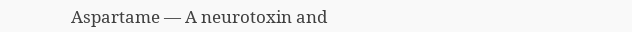Aspartame — A neurotoxin and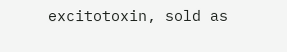excitotoxin, sold as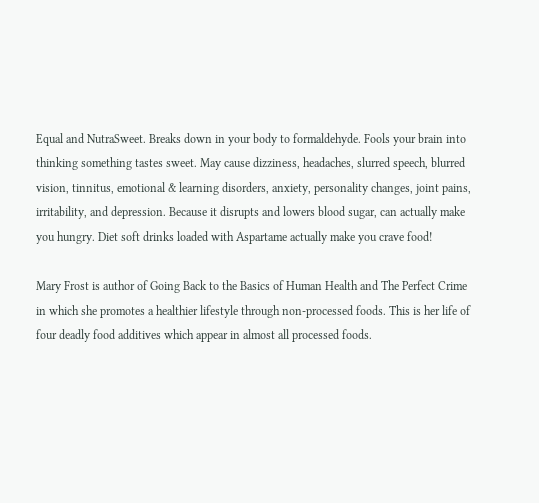Equal and NutraSweet. Breaks down in your body to formaldehyde. Fools your brain into thinking something tastes sweet. May cause dizziness, headaches, slurred speech, blurred vision, tinnitus, emotional & learning disorders, anxiety, personality changes, joint pains, irritability, and depression. Because it disrupts and lowers blood sugar, can actually make you hungry. Diet soft drinks loaded with Aspartame actually make you crave food!

Mary Frost is author of Going Back to the Basics of Human Health and The Perfect Crime in which she promotes a healthier lifestyle through non-processed foods. This is her life of four deadly food additives which appear in almost all processed foods.